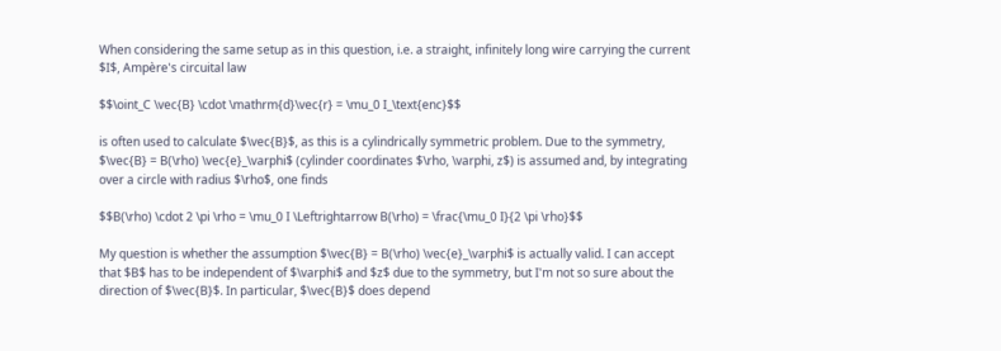When considering the same setup as in this question, i.e. a straight, infinitely long wire carrying the current $I$, Ampère's circuital law

$$\oint_C \vec{B} \cdot \mathrm{d}\vec{r} = \mu_0 I_\text{enc}$$

is often used to calculate $\vec{B}$, as this is a cylindrically symmetric problem. Due to the symmetry, $\vec{B} = B(\rho) \vec{e}_\varphi$ (cylinder coordinates $\rho, \varphi, z$) is assumed and, by integrating over a circle with radius $\rho$, one finds

$$B(\rho) \cdot 2 \pi \rho = \mu_0 I \Leftrightarrow B(\rho) = \frac{\mu_0 I}{2 \pi \rho}$$

My question is whether the assumption $\vec{B} = B(\rho) \vec{e}_\varphi$ is actually valid. I can accept that $B$ has to be independent of $\varphi$ and $z$ due to the symmetry, but I'm not so sure about the direction of $\vec{B}$. In particular, $\vec{B}$ does depend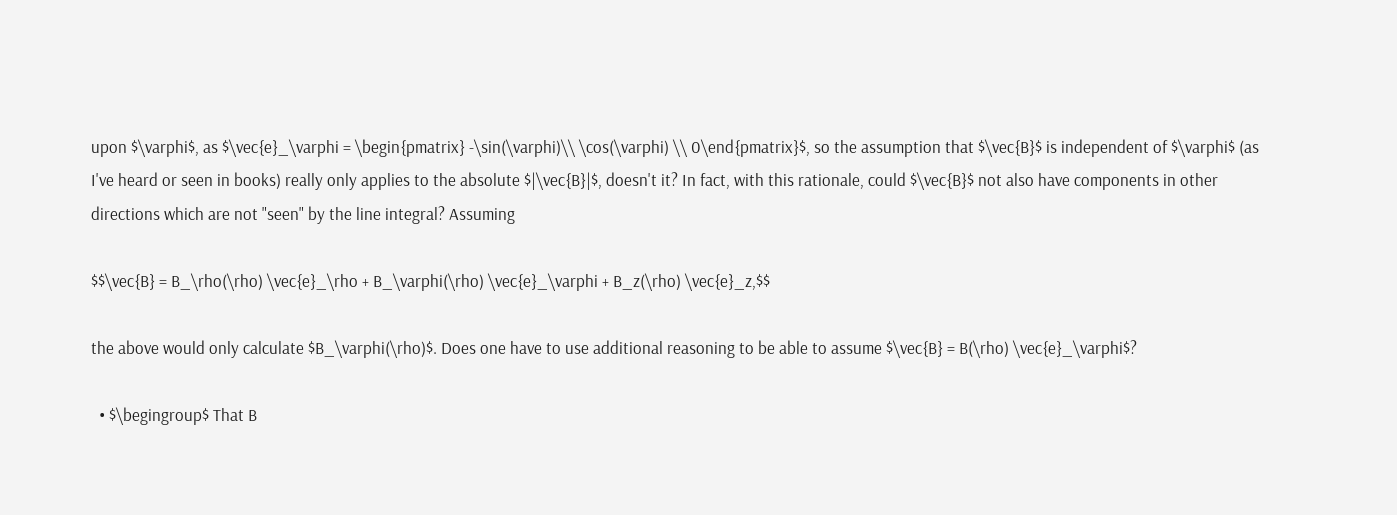upon $\varphi$, as $\vec{e}_\varphi = \begin{pmatrix} -\sin(\varphi)\\ \cos(\varphi) \\ 0\end{pmatrix}$, so the assumption that $\vec{B}$ is independent of $\varphi$ (as I've heard or seen in books) really only applies to the absolute $|\vec{B}|$, doesn't it? In fact, with this rationale, could $\vec{B}$ not also have components in other directions which are not "seen" by the line integral? Assuming

$$\vec{B} = B_\rho(\rho) \vec{e}_\rho + B_\varphi(\rho) \vec{e}_\varphi + B_z(\rho) \vec{e}_z,$$

the above would only calculate $B_\varphi(\rho)$. Does one have to use additional reasoning to be able to assume $\vec{B} = B(\rho) \vec{e}_\varphi$?

  • $\begingroup$ That B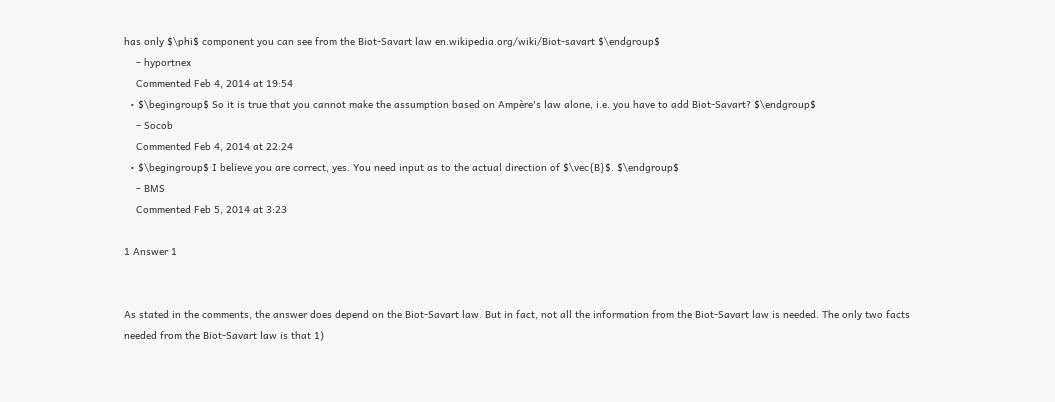has only $\phi$ component you can see from the Biot-Savart law en.wikipedia.org/wiki/Biot-savart $\endgroup$
    – hyportnex
    Commented Feb 4, 2014 at 19:54
  • $\begingroup$ So it is true that you cannot make the assumption based on Ampère's law alone, i.e. you have to add Biot-Savart? $\endgroup$
    – Socob
    Commented Feb 4, 2014 at 22:24
  • $\begingroup$ I believe you are correct, yes. You need input as to the actual direction of $\vec{B}$. $\endgroup$
    – BMS
    Commented Feb 5, 2014 at 3:23

1 Answer 1


As stated in the comments, the answer does depend on the Biot-Savart law. But in fact, not all the information from the Biot-Savart law is needed. The only two facts needed from the Biot-Savart law is that 1)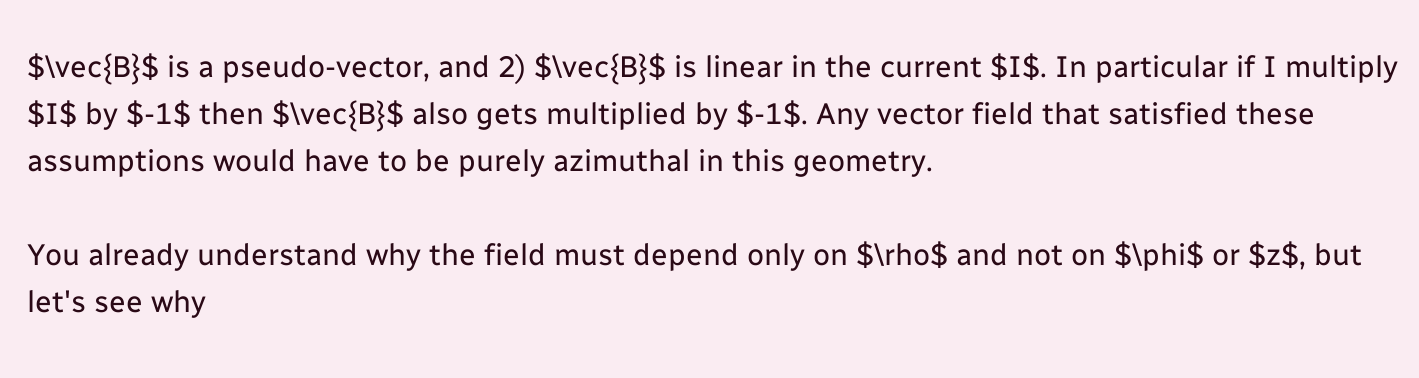$\vec{B}$ is a pseudo-vector, and 2) $\vec{B}$ is linear in the current $I$. In particular if I multiply $I$ by $-1$ then $\vec{B}$ also gets multiplied by $-1$. Any vector field that satisfied these assumptions would have to be purely azimuthal in this geometry.

You already understand why the field must depend only on $\rho$ and not on $\phi$ or $z$, but let's see why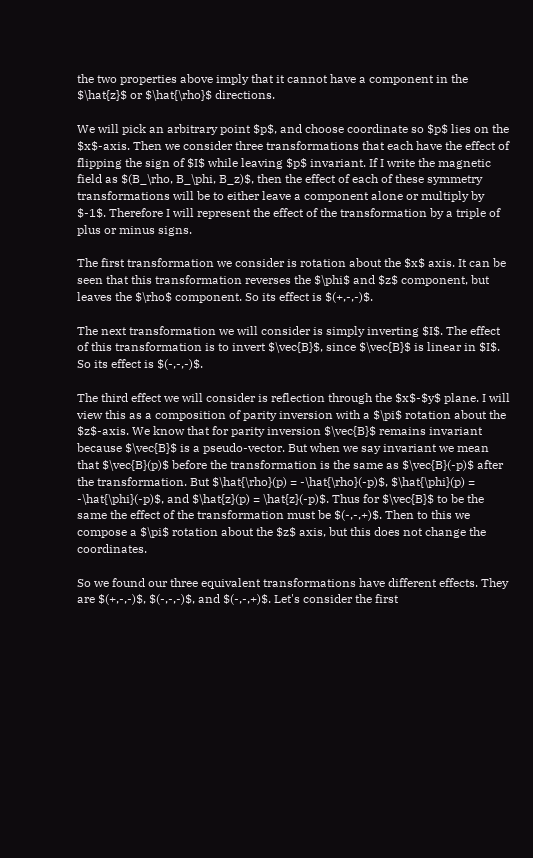the two properties above imply that it cannot have a component in the $\hat{z}$ or $\hat{\rho}$ directions.

We will pick an arbitrary point $p$, and choose coordinate so $p$ lies on the $x$-axis. Then we consider three transformations that each have the effect of flipping the sign of $I$ while leaving $p$ invariant. If I write the magnetic field as $(B_\rho, B_\phi, B_z)$, then the effect of each of these symmetry transformations will be to either leave a component alone or multiply by $-1$. Therefore I will represent the effect of the transformation by a triple of plus or minus signs.

The first transformation we consider is rotation about the $x$ axis. It can be seen that this transformation reverses the $\phi$ and $z$ component, but leaves the $\rho$ component. So its effect is $(+,-,-)$.

The next transformation we will consider is simply inverting $I$. The effect of this transformation is to invert $\vec{B}$, since $\vec{B}$ is linear in $I$. So its effect is $(-,-,-)$.

The third effect we will consider is reflection through the $x$-$y$ plane. I will view this as a composition of parity inversion with a $\pi$ rotation about the $z$-axis. We know that for parity inversion $\vec{B}$ remains invariant because $\vec{B}$ is a pseudo-vector. But when we say invariant we mean that $\vec{B}(p)$ before the transformation is the same as $\vec{B}(-p)$ after the transformation. But $\hat{\rho}(p) = -\hat{\rho}(-p)$, $\hat{\phi}(p) = -\hat{\phi}(-p)$, and $\hat{z}(p) = \hat{z}(-p)$. Thus for $\vec{B}$ to be the same the effect of the transformation must be $(-,-,+)$. Then to this we compose a $\pi$ rotation about the $z$ axis, but this does not change the coordinates.

So we found our three equivalent transformations have different effects. They are $(+,-,-)$, $(-,-,-)$, and $(-,-,+)$. Let's consider the first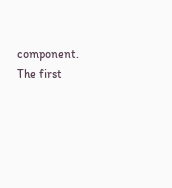component. The first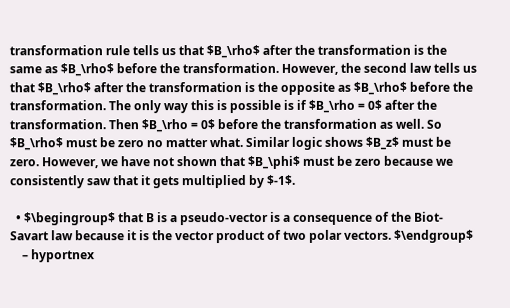transformation rule tells us that $B_\rho$ after the transformation is the same as $B_\rho$ before the transformation. However, the second law tells us that $B_\rho$ after the transformation is the opposite as $B_\rho$ before the transformation. The only way this is possible is if $B_\rho = 0$ after the transformation. Then $B_\rho = 0$ before the transformation as well. So $B_\rho$ must be zero no matter what. Similar logic shows $B_z$ must be zero. However, we have not shown that $B_\phi$ must be zero because we consistently saw that it gets multiplied by $-1$.

  • $\begingroup$ that B is a pseudo-vector is a consequence of the Biot-Savart law because it is the vector product of two polar vectors. $\endgroup$
    – hyportnex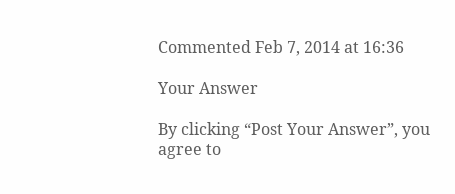Commented Feb 7, 2014 at 16:36

Your Answer

By clicking “Post Your Answer”, you agree to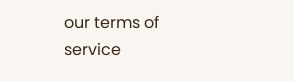our terms of service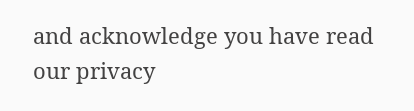and acknowledge you have read our privacy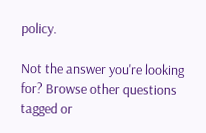policy.

Not the answer you're looking for? Browse other questions tagged or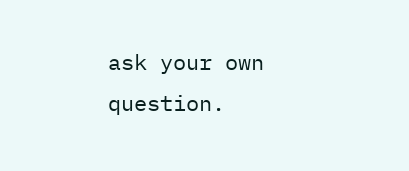ask your own question.